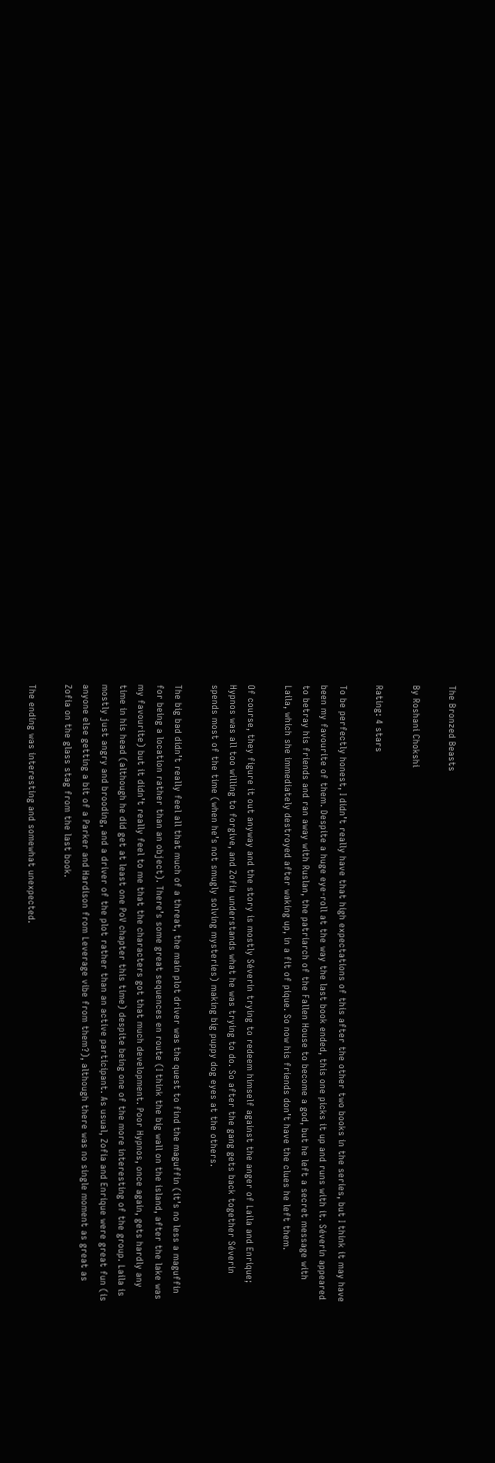The Bronzed Beasts

By Roshani Chokshi

Rating: 4 stars

To be perfectly honest, I didn’t really have that high expectations of this after the other two books in the series, but I think it may have been my favourite of them. Despite a huge eye-roll at the way the last book ended, this one picks it up and runs with it. Séverin appeared to betray his friends and ran away with Ruslan, the patriarch of the Fallen House to become a god, but he left a secret message with Laila, which she immediately destroyed after waking up, in a fit of pique. So now his friends don’t have the clues he left them.

Of course, they figure it out anyway and the story is mostly Séverin trying to redeem himself against the anger of Laila and Enrique; Hypnos was all too willing to forgive, and Zofia understands what he was trying to do. So after the gang gets back together Séverin spends most of the time (when he’s not smugly solving mysteries) making big puppy dog eyes at the others.

The big bad didn’t really feel all that much of a threat, the main plot driver was the quest to find the maguffin (it’s no less a maguffin for being a location rather than an object). There’s some great sequences en route (I think the big wall on the island, after the lake was my favourite) but it didn’t really feel to me that the characters got that much development. Poor Hypnos, once again, gets hardly any time in his head (although he did get at least one PoV chapter this time) despite being one of the more interesting of the group. Laila is mostly just angry and brooding, and a driver of the plot rather than an active participant. As usual, Zofia and Enrique were great fun (is anyone else getting a bit of a Parker and Hardison from Leverage vibe from them?), although there was no single moment as great as Zofia on the glass stag from the last book.

The ending was interesting and somewhat unexpected.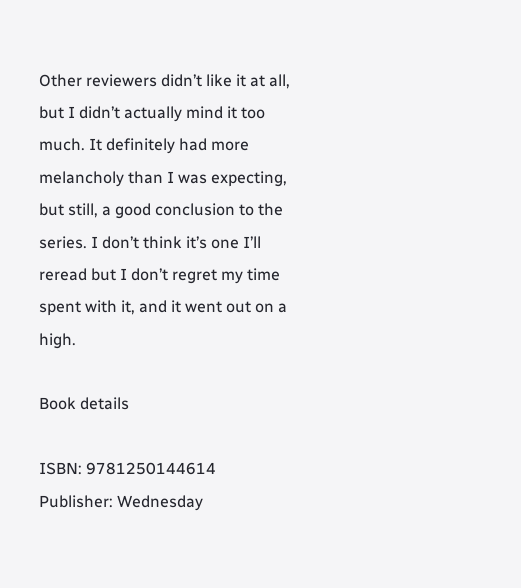Other reviewers didn’t like it at all, but I didn’t actually mind it too much. It definitely had more melancholy than I was expecting, but still, a good conclusion to the series. I don’t think it’s one I’ll reread but I don’t regret my time spent with it, and it went out on a high.

Book details

ISBN: 9781250144614
Publisher: Wednesday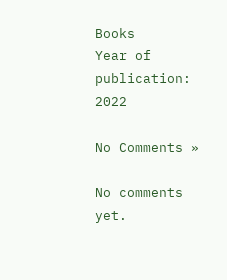Books
Year of publication: 2022

No Comments »

No comments yet.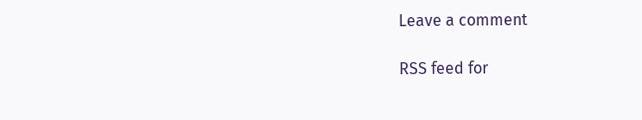Leave a comment

RSS feed for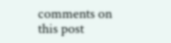comments on this post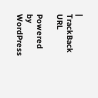| TrackBack URL

Powered by WordPress